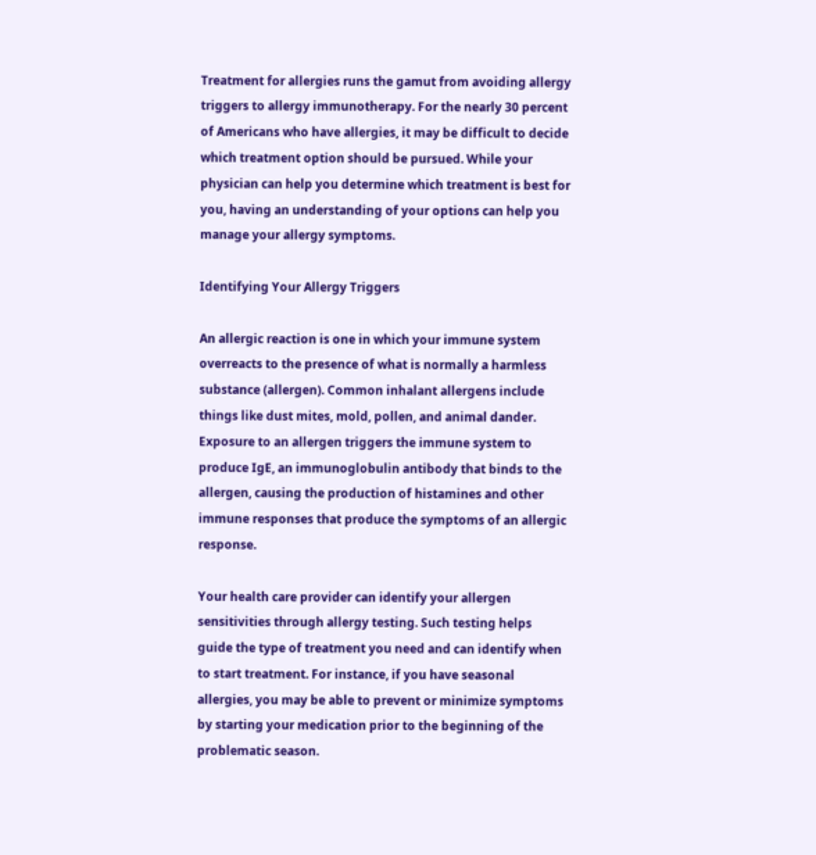Treatment for allergies runs the gamut from avoiding allergy triggers to allergy immunotherapy. For the nearly 30 percent of Americans who have allergies, it may be difficult to decide which treatment option should be pursued. While your physician can help you determine which treatment is best for you, having an understanding of your options can help you manage your allergy symptoms.

Identifying Your Allergy Triggers

An allergic reaction is one in which your immune system overreacts to the presence of what is normally a harmless substance (allergen). Common inhalant allergens include things like dust mites, mold, pollen, and animal dander. Exposure to an allergen triggers the immune system to produce IgE, an immunoglobulin antibody that binds to the allergen, causing the production of histamines and other immune responses that produce the symptoms of an allergic response.

Your health care provider can identify your allergen sensitivities through allergy testing. Such testing helps guide the type of treatment you need and can identify when to start treatment. For instance, if you have seasonal allergies, you may be able to prevent or minimize symptoms by starting your medication prior to the beginning of the problematic season.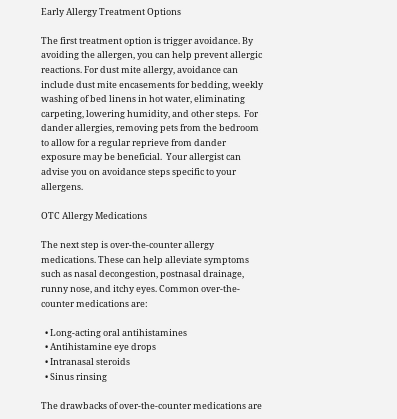Early Allergy Treatment Options

The first treatment option is trigger avoidance. By avoiding the allergen, you can help prevent allergic reactions. For dust mite allergy, avoidance can include dust mite encasements for bedding, weekly washing of bed linens in hot water, eliminating carpeting, lowering humidity, and other steps.  For dander allergies, removing pets from the bedroom to allow for a regular reprieve from dander exposure may be beneficial.  Your allergist can advise you on avoidance steps specific to your allergens.

OTC Allergy Medications

The next step is over-the-counter allergy medications. These can help alleviate symptoms such as nasal decongestion, postnasal drainage, runny nose, and itchy eyes. Common over-the-counter medications are:

  • Long-acting oral antihistamines
  • Antihistamine eye drops
  • Intranasal steroids
  • Sinus rinsing

The drawbacks of over-the-counter medications are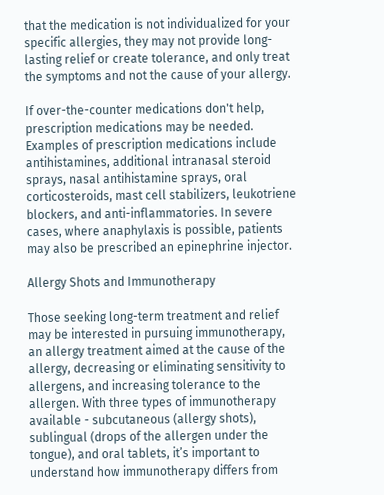that the medication is not individualized for your specific allergies, they may not provide long-lasting relief or create tolerance, and only treat the symptoms and not the cause of your allergy.

If over-the-counter medications don't help, prescription medications may be needed. Examples of prescription medications include antihistamines, additional intranasal steroid sprays, nasal antihistamine sprays, oral corticosteroids, mast cell stabilizers, leukotriene blockers, and anti-inflammatories. In severe cases, where anaphylaxis is possible, patients may also be prescribed an epinephrine injector.

Allergy Shots and Immunotherapy

Those seeking long-term treatment and relief may be interested in pursuing immunotherapy, an allergy treatment aimed at the cause of the allergy, decreasing or eliminating sensitivity to allergens, and increasing tolerance to the allergen. With three types of immunotherapy available - subcutaneous (allergy shots), sublingual (drops of the allergen under the tongue), and oral tablets, it’s important to understand how immunotherapy differs from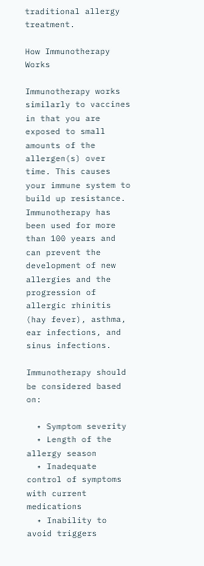traditional allergy treatment.

How Immunotherapy Works

Immunotherapy works similarly to vaccines in that you are exposed to small amounts of the allergen(s) over time. This causes your immune system to build up resistance. Immunotherapy has been used for more than 100 years and can prevent the development of new allergies and the progression of allergic rhinitis (hay fever), asthma, ear infections, and sinus infections.

Immunotherapy should be considered based on:

  • Symptom severity
  • Length of the allergy season
  • Inadequate control of symptoms with current medications
  • Inability to avoid triggers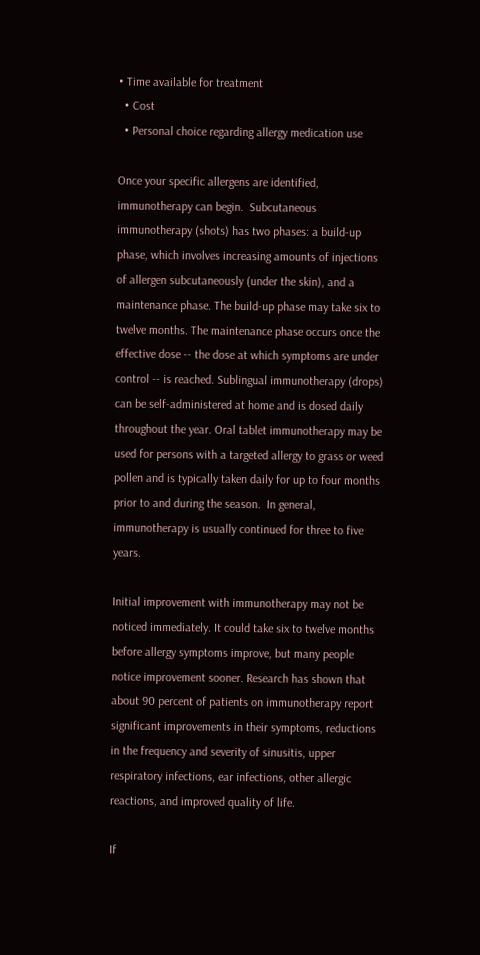• Time available for treatment
  • Cost
  • Personal choice regarding allergy medication use

Once your specific allergens are identified, immunotherapy can begin.  Subcutaneous immunotherapy (shots) has two phases: a build-up phase, which involves increasing amounts of injections of allergen subcutaneously (under the skin), and a maintenance phase. The build-up phase may take six to twelve months. The maintenance phase occurs once the effective dose -- the dose at which symptoms are under control -- is reached. Sublingual immunotherapy (drops) can be self-administered at home and is dosed daily throughout the year. Oral tablet immunotherapy may be used for persons with a targeted allergy to grass or weed pollen and is typically taken daily for up to four months prior to and during the season.  In general, immunotherapy is usually continued for three to five years.

Initial improvement with immunotherapy may not be noticed immediately. It could take six to twelve months before allergy symptoms improve, but many people notice improvement sooner. Research has shown that about 90 percent of patients on immunotherapy report significant improvements in their symptoms, reductions in the frequency and severity of sinusitis, upper respiratory infections, ear infections, other allergic reactions, and improved quality of life.

If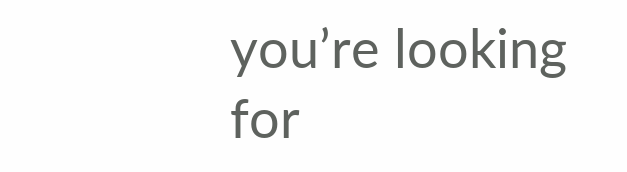you’re looking for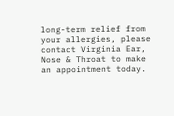long-term relief from your allergies, please contact Virginia Ear, Nose & Throat to make an appointment today.